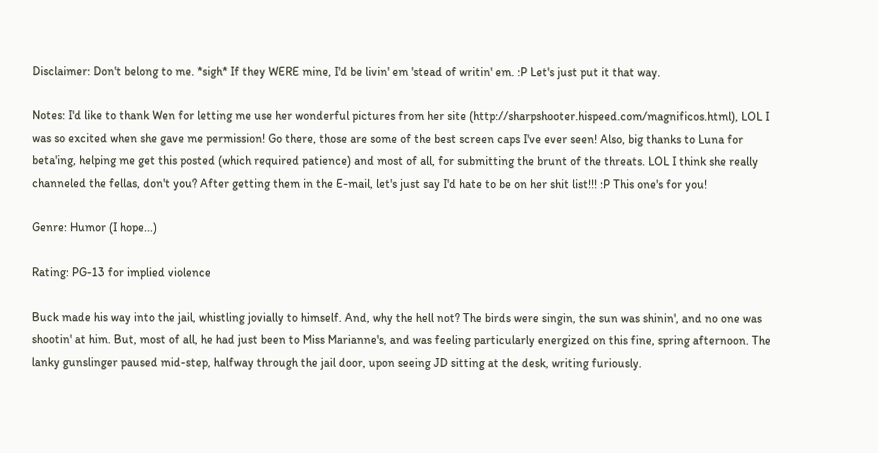Disclaimer: Don't belong to me. *sigh* If they WERE mine, I'd be livin' em 'stead of writin' em. :P Let's just put it that way.

Notes: I'd like to thank Wen for letting me use her wonderful pictures from her site (http://sharpshooter.hispeed.com/magnificos.html), LOL I was so excited when she gave me permission! Go there, those are some of the best screen caps I've ever seen! Also, big thanks to Luna for beta'ing, helping me get this posted (which required patience) and most of all, for submitting the brunt of the threats. LOL I think she really channeled the fellas, don't you? After getting them in the E-mail, let's just say I'd hate to be on her shit list!!! :P This one's for you!

Genre: Humor (I hope...)

Rating: PG-13 for implied violence

Buck made his way into the jail, whistling jovially to himself. And, why the hell not? The birds were singin, the sun was shinin', and no one was shootin' at him. But, most of all, he had just been to Miss Marianne's, and was feeling particularly energized on this fine, spring afternoon. The lanky gunslinger paused mid-step, halfway through the jail door, upon seeing JD sitting at the desk, writing furiously.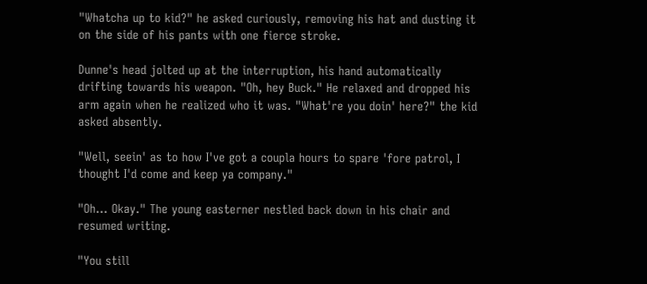"Whatcha up to kid?" he asked curiously, removing his hat and dusting it on the side of his pants with one fierce stroke.

Dunne's head jolted up at the interruption, his hand automatically drifting towards his weapon. "Oh, hey Buck." He relaxed and dropped his arm again when he realized who it was. "What're you doin' here?" the kid asked absently.

"Well, seein' as to how I've got a coupla hours to spare 'fore patrol, I thought I'd come and keep ya company."

"Oh... Okay." The young easterner nestled back down in his chair and resumed writing.

"You still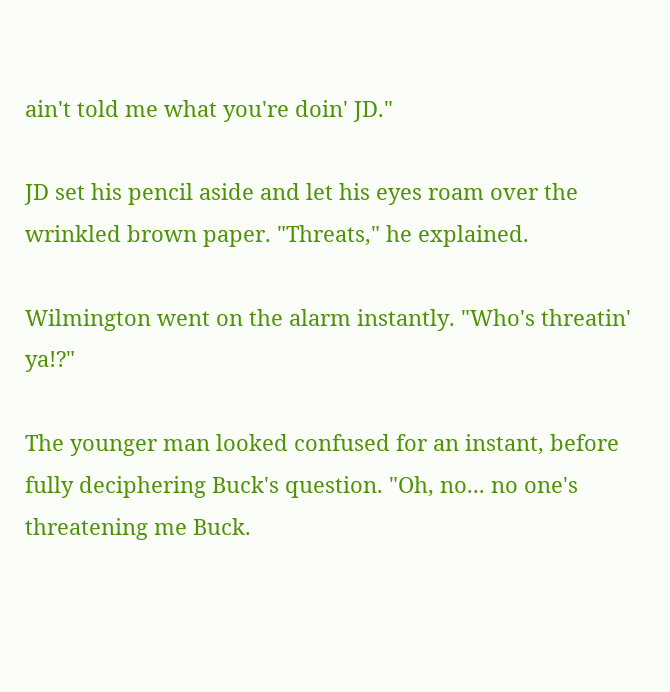ain't told me what you're doin' JD."

JD set his pencil aside and let his eyes roam over the wrinkled brown paper. "Threats," he explained.

Wilmington went on the alarm instantly. "Who's threatin' ya!?"

The younger man looked confused for an instant, before fully deciphering Buck's question. "Oh, no... no one's threatening me Buck.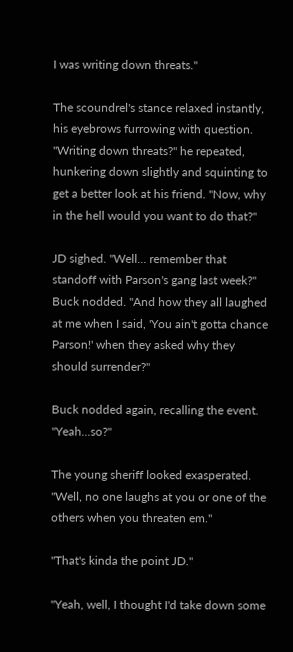I was writing down threats."

The scoundrel's stance relaxed instantly, his eyebrows furrowing with question. "Writing down threats?" he repeated, hunkering down slightly and squinting to get a better look at his friend. "Now, why in the hell would you want to do that?"

JD sighed. "Well... remember that standoff with Parson's gang last week?" Buck nodded. "And how they all laughed at me when I said, 'You ain't gotta chance Parson!' when they asked why they should surrender?"

Buck nodded again, recalling the event. "Yeah...so?"

The young sheriff looked exasperated. "Well, no one laughs at you or one of the others when you threaten em."

"That's kinda the point JD."

"Yeah, well, I thought I'd take down some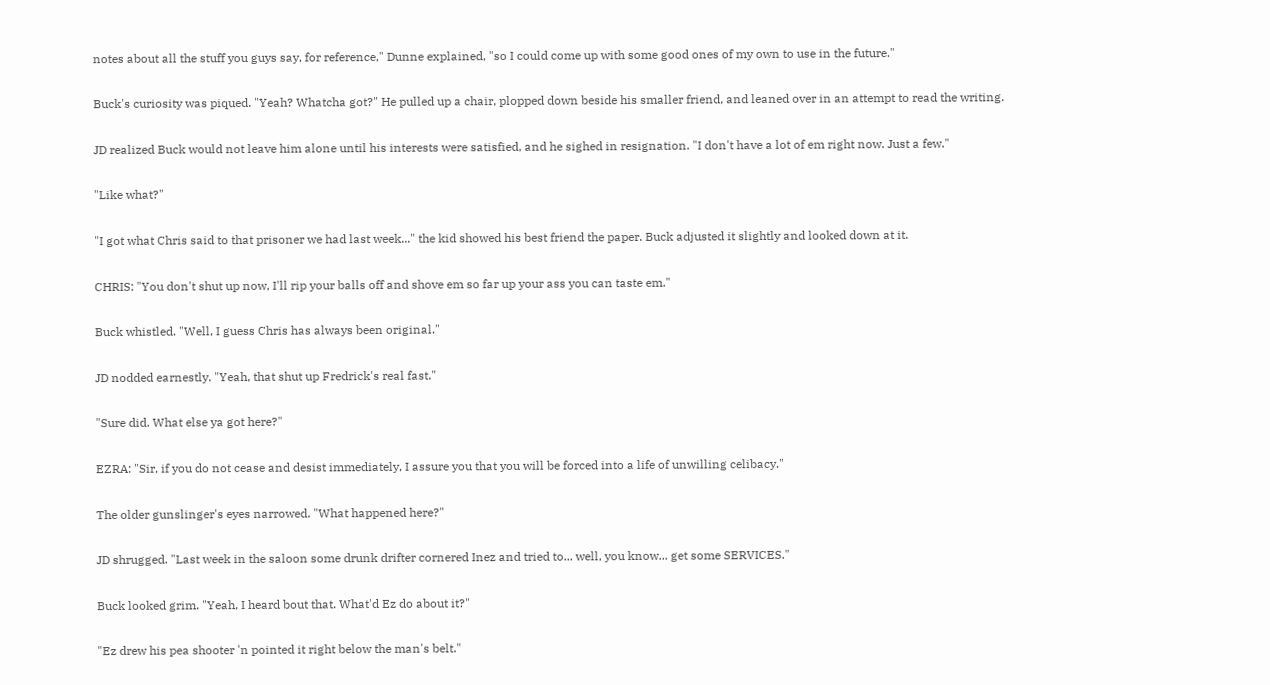notes about all the stuff you guys say, for reference," Dunne explained, "so I could come up with some good ones of my own to use in the future."

Buck's curiosity was piqued. "Yeah? Whatcha got?" He pulled up a chair, plopped down beside his smaller friend, and leaned over in an attempt to read the writing.

JD realized Buck would not leave him alone until his interests were satisfied, and he sighed in resignation. "I don't have a lot of em right now. Just a few."

"Like what?"

"I got what Chris said to that prisoner we had last week..." the kid showed his best friend the paper. Buck adjusted it slightly and looked down at it.

CHRIS: "You don't shut up now, I'll rip your balls off and shove em so far up your ass you can taste em."

Buck whistled. "Well, I guess Chris has always been original."

JD nodded earnestly. "Yeah, that shut up Fredrick's real fast."

"Sure did. What else ya got here?"

EZRA: "Sir, if you do not cease and desist immediately, I assure you that you will be forced into a life of unwilling celibacy."

The older gunslinger's eyes narrowed. "What happened here?"

JD shrugged. "Last week in the saloon some drunk drifter cornered Inez and tried to... well, you know... get some SERVICES."

Buck looked grim. "Yeah, I heard bout that. What'd Ez do about it?"

"Ez drew his pea shooter 'n pointed it right below the man's belt."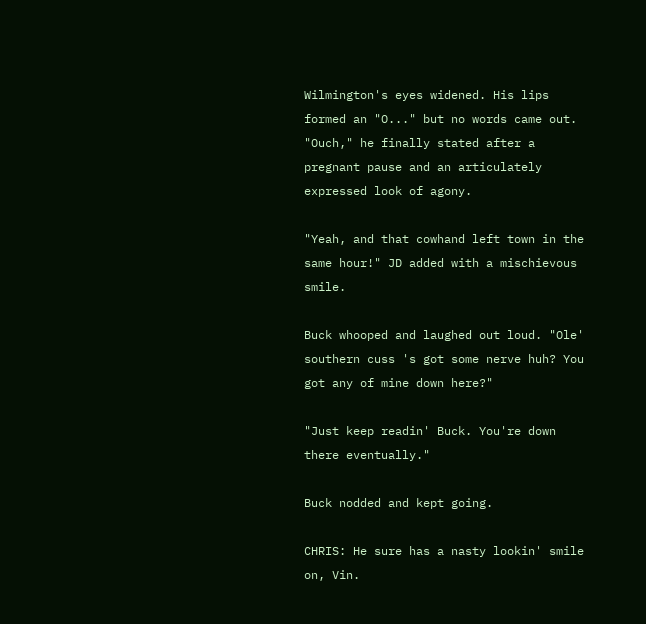Wilmington's eyes widened. His lips formed an "O..." but no words came out. "Ouch," he finally stated after a pregnant pause and an articulately expressed look of agony.

"Yeah, and that cowhand left town in the same hour!" JD added with a mischievous smile.

Buck whooped and laughed out loud. "Ole' southern cuss 's got some nerve huh? You got any of mine down here?"

"Just keep readin' Buck. You're down there eventually."

Buck nodded and kept going.

CHRIS: He sure has a nasty lookin' smile on, Vin.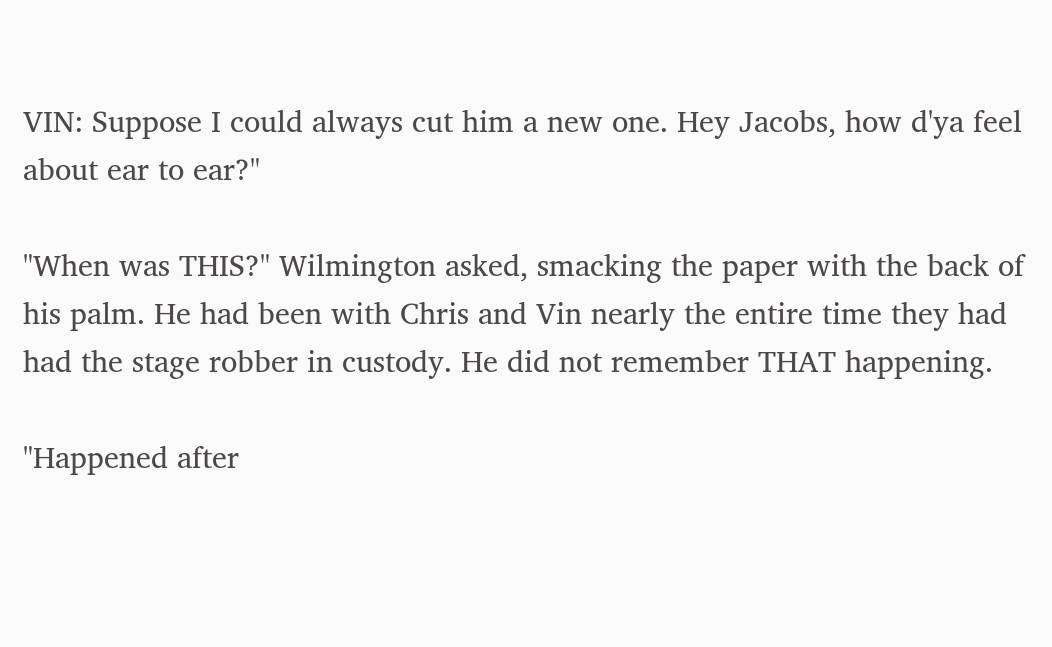VIN: Suppose I could always cut him a new one. Hey Jacobs, how d'ya feel about ear to ear?"

"When was THIS?" Wilmington asked, smacking the paper with the back of his palm. He had been with Chris and Vin nearly the entire time they had had the stage robber in custody. He did not remember THAT happening.

"Happened after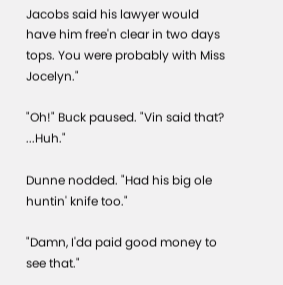Jacobs said his lawyer would have him free'n clear in two days tops. You were probably with Miss Jocelyn."

"Oh!" Buck paused. "Vin said that? ...Huh."

Dunne nodded. "Had his big ole huntin' knife too."

"Damn, I'da paid good money to see that."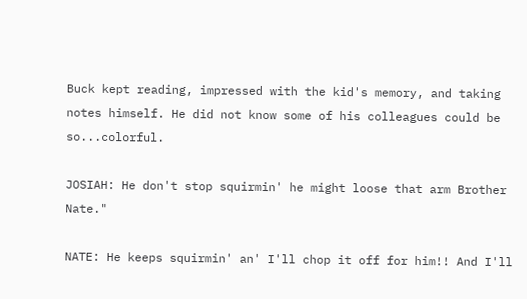Buck kept reading, impressed with the kid's memory, and taking notes himself. He did not know some of his colleagues could be so...colorful.

JOSIAH: He don't stop squirmin' he might loose that arm Brother Nate."

NATE: He keeps squirmin' an' I'll chop it off for him!! And I'll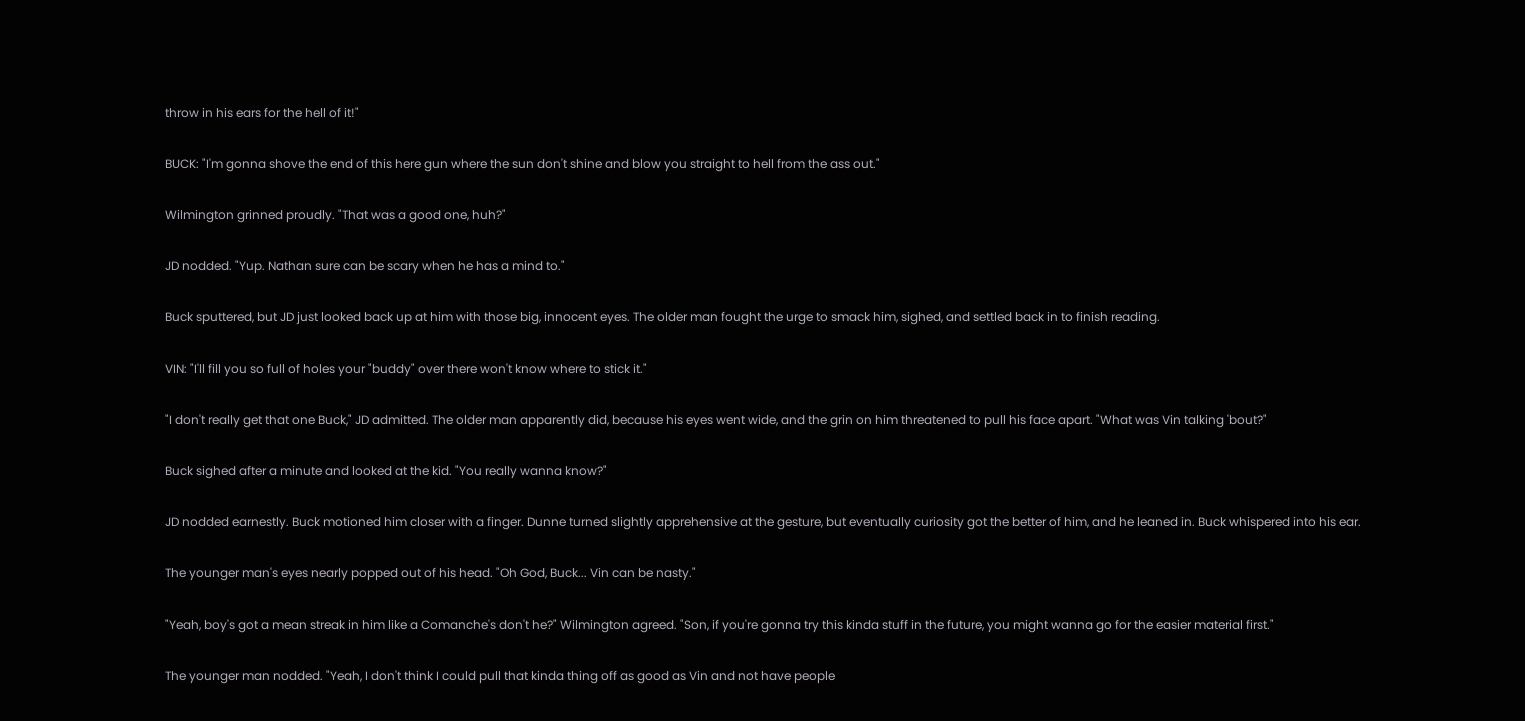throw in his ears for the hell of it!"

BUCK: "I'm gonna shove the end of this here gun where the sun don't shine and blow you straight to hell from the ass out."

Wilmington grinned proudly. "That was a good one, huh?"

JD nodded. "Yup. Nathan sure can be scary when he has a mind to."

Buck sputtered, but JD just looked back up at him with those big, innocent eyes. The older man fought the urge to smack him, sighed, and settled back in to finish reading.

VIN: "I'll fill you so full of holes your "buddy" over there won't know where to stick it."

"I don't really get that one Buck," JD admitted. The older man apparently did, because his eyes went wide, and the grin on him threatened to pull his face apart. "What was Vin talking 'bout?"

Buck sighed after a minute and looked at the kid. "You really wanna know?"

JD nodded earnestly. Buck motioned him closer with a finger. Dunne turned slightly apprehensive at the gesture, but eventually curiosity got the better of him, and he leaned in. Buck whispered into his ear.

The younger man's eyes nearly popped out of his head. "Oh God, Buck... Vin can be nasty."

"Yeah, boy's got a mean streak in him like a Comanche's don't he?" Wilmington agreed. "Son, if you're gonna try this kinda stuff in the future, you might wanna go for the easier material first."

The younger man nodded. "Yeah, I don't think I could pull that kinda thing off as good as Vin and not have people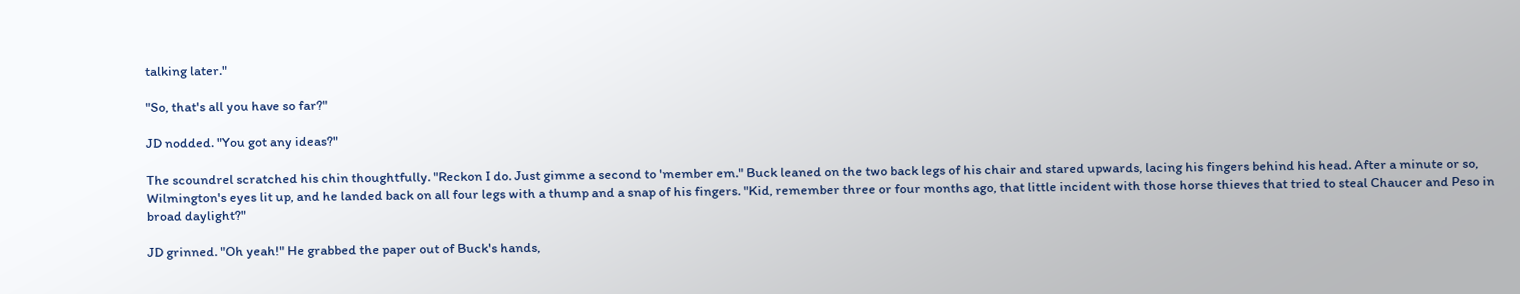talking later."

"So, that's all you have so far?"

JD nodded. "You got any ideas?"

The scoundrel scratched his chin thoughtfully. "Reckon I do. Just gimme a second to 'member em." Buck leaned on the two back legs of his chair and stared upwards, lacing his fingers behind his head. After a minute or so, Wilmington's eyes lit up, and he landed back on all four legs with a thump and a snap of his fingers. "Kid, remember three or four months ago, that little incident with those horse thieves that tried to steal Chaucer and Peso in broad daylight?"

JD grinned. "Oh yeah!" He grabbed the paper out of Buck's hands,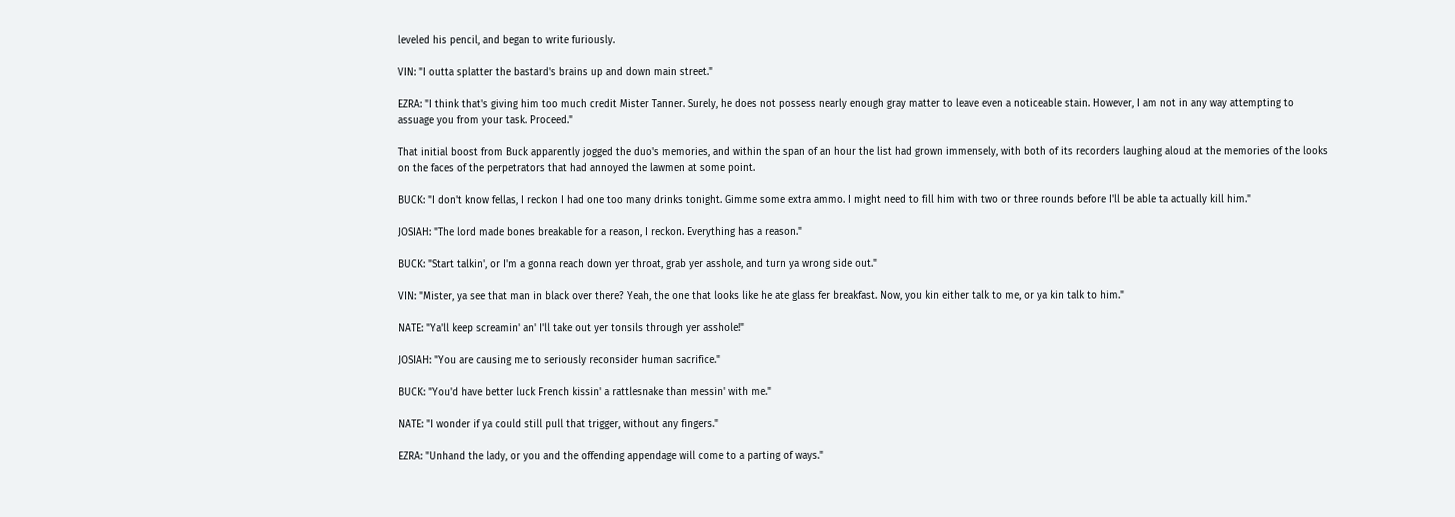leveled his pencil, and began to write furiously.

VIN: "I outta splatter the bastard's brains up and down main street."

EZRA: "I think that's giving him too much credit Mister Tanner. Surely, he does not possess nearly enough gray matter to leave even a noticeable stain. However, I am not in any way attempting to assuage you from your task. Proceed."

That initial boost from Buck apparently jogged the duo's memories, and within the span of an hour the list had grown immensely, with both of its recorders laughing aloud at the memories of the looks on the faces of the perpetrators that had annoyed the lawmen at some point.

BUCK: "I don't know fellas, I reckon I had one too many drinks tonight. Gimme some extra ammo. I might need to fill him with two or three rounds before I'll be able ta actually kill him."

JOSIAH: "The lord made bones breakable for a reason, I reckon. Everything has a reason."

BUCK: "Start talkin', or I'm a gonna reach down yer throat, grab yer asshole, and turn ya wrong side out."

VIN: "Mister, ya see that man in black over there? Yeah, the one that looks like he ate glass fer breakfast. Now, you kin either talk to me, or ya kin talk to him."

NATE: "Ya'll keep screamin' an' I'll take out yer tonsils through yer asshole!"

JOSIAH: "You are causing me to seriously reconsider human sacrifice."

BUCK: "You'd have better luck French kissin' a rattlesnake than messin' with me."

NATE: "I wonder if ya could still pull that trigger, without any fingers."

EZRA: "Unhand the lady, or you and the offending appendage will come to a parting of ways."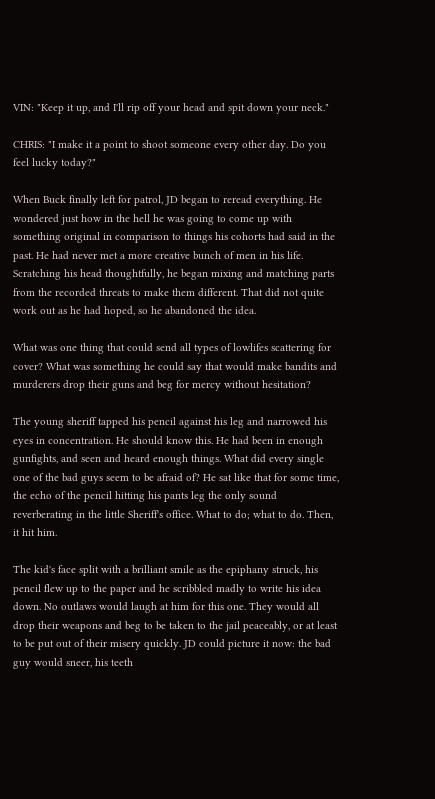VIN: "Keep it up, and I'll rip off your head and spit down your neck."

CHRIS: "I make it a point to shoot someone every other day. Do you feel lucky today?"

When Buck finally left for patrol, JD began to reread everything. He wondered just how in the hell he was going to come up with something original in comparison to things his cohorts had said in the past. He had never met a more creative bunch of men in his life. Scratching his head thoughtfully, he began mixing and matching parts from the recorded threats to make them different. That did not quite work out as he had hoped, so he abandoned the idea.

What was one thing that could send all types of lowlifes scattering for cover? What was something he could say that would make bandits and murderers drop their guns and beg for mercy without hesitation?

The young sheriff tapped his pencil against his leg and narrowed his eyes in concentration. He should know this. He had been in enough gunfights, and seen and heard enough things. What did every single one of the bad guys seem to be afraid of? He sat like that for some time, the echo of the pencil hitting his pants leg the only sound reverberating in the little Sheriff's office. What to do; what to do. Then, it hit him.

The kid's face split with a brilliant smile as the epiphany struck, his pencil flew up to the paper and he scribbled madly to write his idea down. No outlaws would laugh at him for this one. They would all drop their weapons and beg to be taken to the jail peaceably, or at least to be put out of their misery quickly. JD could picture it now: the bad guy would sneer, his teeth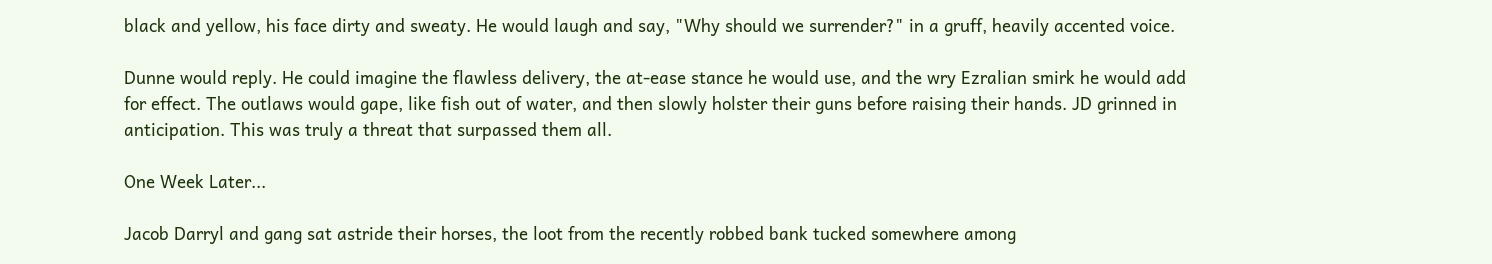black and yellow, his face dirty and sweaty. He would laugh and say, "Why should we surrender?" in a gruff, heavily accented voice.

Dunne would reply. He could imagine the flawless delivery, the at-ease stance he would use, and the wry Ezralian smirk he would add for effect. The outlaws would gape, like fish out of water, and then slowly holster their guns before raising their hands. JD grinned in anticipation. This was truly a threat that surpassed them all.

One Week Later...

Jacob Darryl and gang sat astride their horses, the loot from the recently robbed bank tucked somewhere among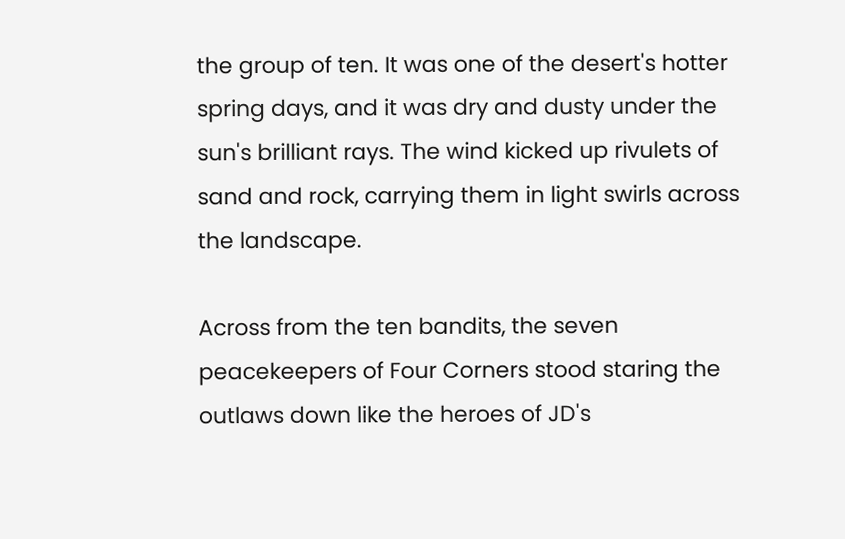the group of ten. It was one of the desert's hotter spring days, and it was dry and dusty under the sun's brilliant rays. The wind kicked up rivulets of sand and rock, carrying them in light swirls across the landscape.

Across from the ten bandits, the seven peacekeepers of Four Corners stood staring the outlaws down like the heroes of JD's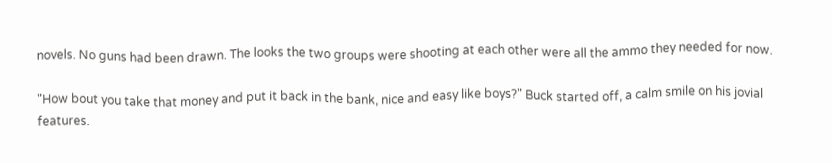novels. No guns had been drawn. The looks the two groups were shooting at each other were all the ammo they needed for now.

"How bout you take that money and put it back in the bank, nice and easy like boys?" Buck started off, a calm smile on his jovial features.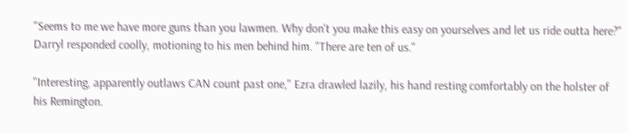"Seems to me we have more guns than you lawmen. Why don't you make this easy on yourselves and let us ride outta here?" Darryl responded coolly, motioning to his men behind him. "There are ten of us."

"Interesting, apparently outlaws CAN count past one," Ezra drawled lazily, his hand resting comfortably on the holster of his Remington.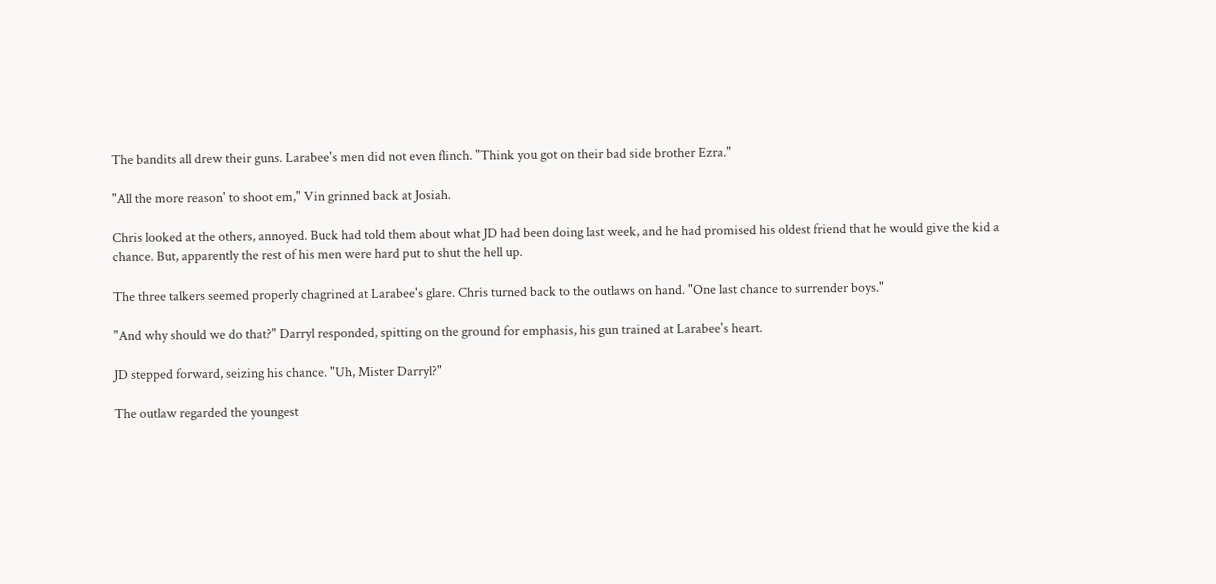The bandits all drew their guns. Larabee's men did not even flinch. "Think you got on their bad side brother Ezra."

"All the more reason' to shoot em," Vin grinned back at Josiah.

Chris looked at the others, annoyed. Buck had told them about what JD had been doing last week, and he had promised his oldest friend that he would give the kid a chance. But, apparently the rest of his men were hard put to shut the hell up.

The three talkers seemed properly chagrined at Larabee's glare. Chris turned back to the outlaws on hand. "One last chance to surrender boys."

"And why should we do that?" Darryl responded, spitting on the ground for emphasis, his gun trained at Larabee's heart.

JD stepped forward, seizing his chance. "Uh, Mister Darryl?"

The outlaw regarded the youngest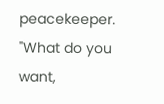peacekeeper. "What do you want,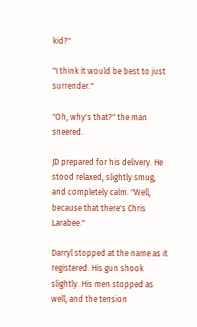kid?"

"I think it would be best to just surrender."

"Oh, why's that?" the man sneered.

JD prepared for his delivery. He stood relaxed, slightly smug, and completely calm. "Well, because that there's Chris Larabee."

Darryl stopped at the name as it registered. His gun shook slightly. His men stopped as well, and the tension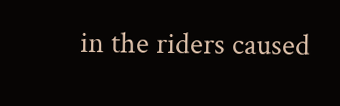in the riders caused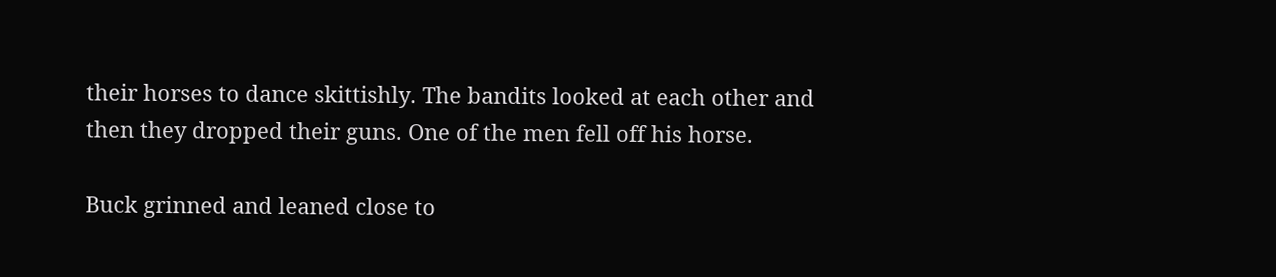their horses to dance skittishly. The bandits looked at each other and then they dropped their guns. One of the men fell off his horse.

Buck grinned and leaned close to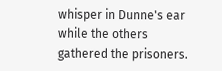whisper in Dunne's ear while the others gathered the prisoners.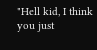"Hell kid, I think you just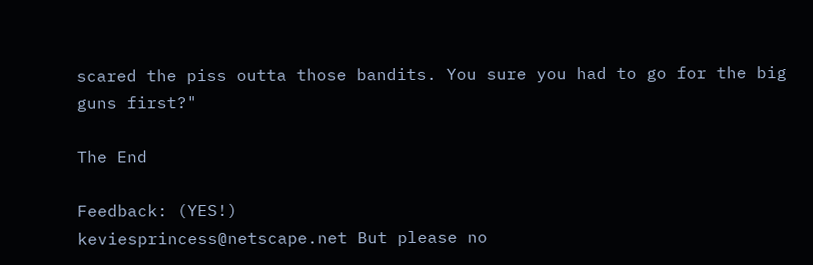scared the piss outta those bandits. You sure you had to go for the big guns first?"

The End

Feedback: (YES!)
keviesprincess@netscape.net But please no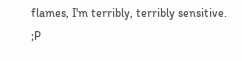flames, I'm terribly, terribly sensitive. ;P